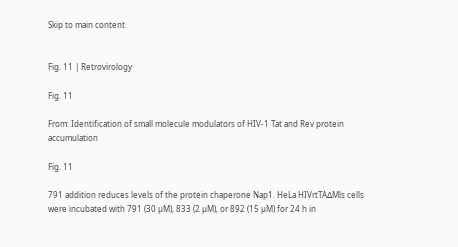Skip to main content


Fig. 11 | Retrovirology

Fig. 11

From: Identification of small molecule modulators of HIV-1 Tat and Rev protein accumulation

Fig. 11

791 addition reduces levels of the protein chaperone Nap1. HeLa HIVrtTA∆Mls cells were incubated with 791 (30 µM), 833 (2 µM), or 892 (15 µM) for 24 h in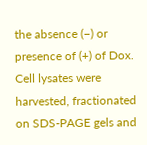the absence (−) or presence of (+) of Dox. Cell lysates were harvested, fractionated on SDS-PAGE gels and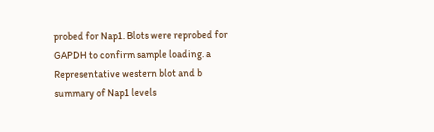probed for Nap1. Blots were reprobed for GAPDH to confirm sample loading. a Representative western blot and b summary of Nap1 levels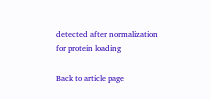detected after normalization for protein loading

Back to article page